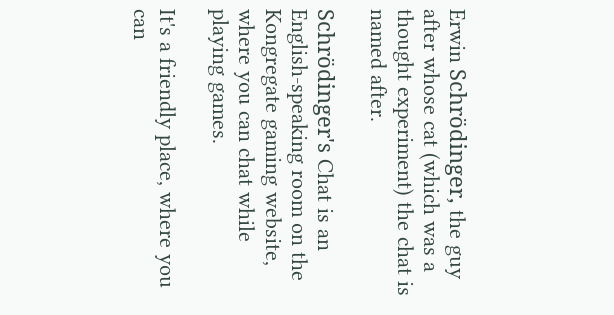Erwin Schrödinger, the guy after whose cat (which was a thought experiment) the chat is named after.

Schrödinger's Chat is an English-speaking room on the Kongregate gaming website, where you can chat while playing games.

It's a friendly place, where you can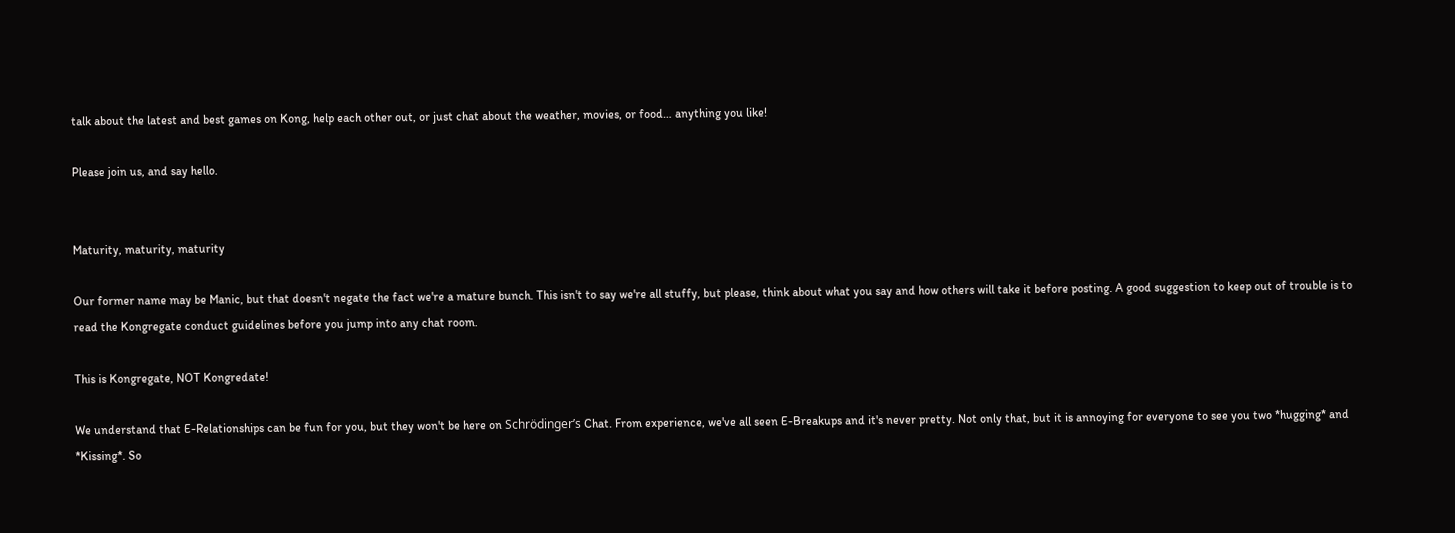talk about the latest and best games on Kong, help each other out, or just chat about the weather, movies, or food… anything you like!

Please join us, and say hello.


Maturity, maturity, maturity

Our former name may be Manic, but that doesn't negate the fact we're a mature bunch. This isn't to say we're all stuffy, but please, think about what you say and how others will take it before posting. A good suggestion to keep out of trouble is to read the Kongregate conduct guidelines before you jump into any chat room.

This is Kongregate, NOT Kongredate!

We understand that E-Relationships can be fun for you, but they won't be here on Schrödinger’s Chat. From experience, we've all seen E-Breakups and it's never pretty. Not only that, but it is annoying for everyone to see you two *hugging* and *Kissing*. So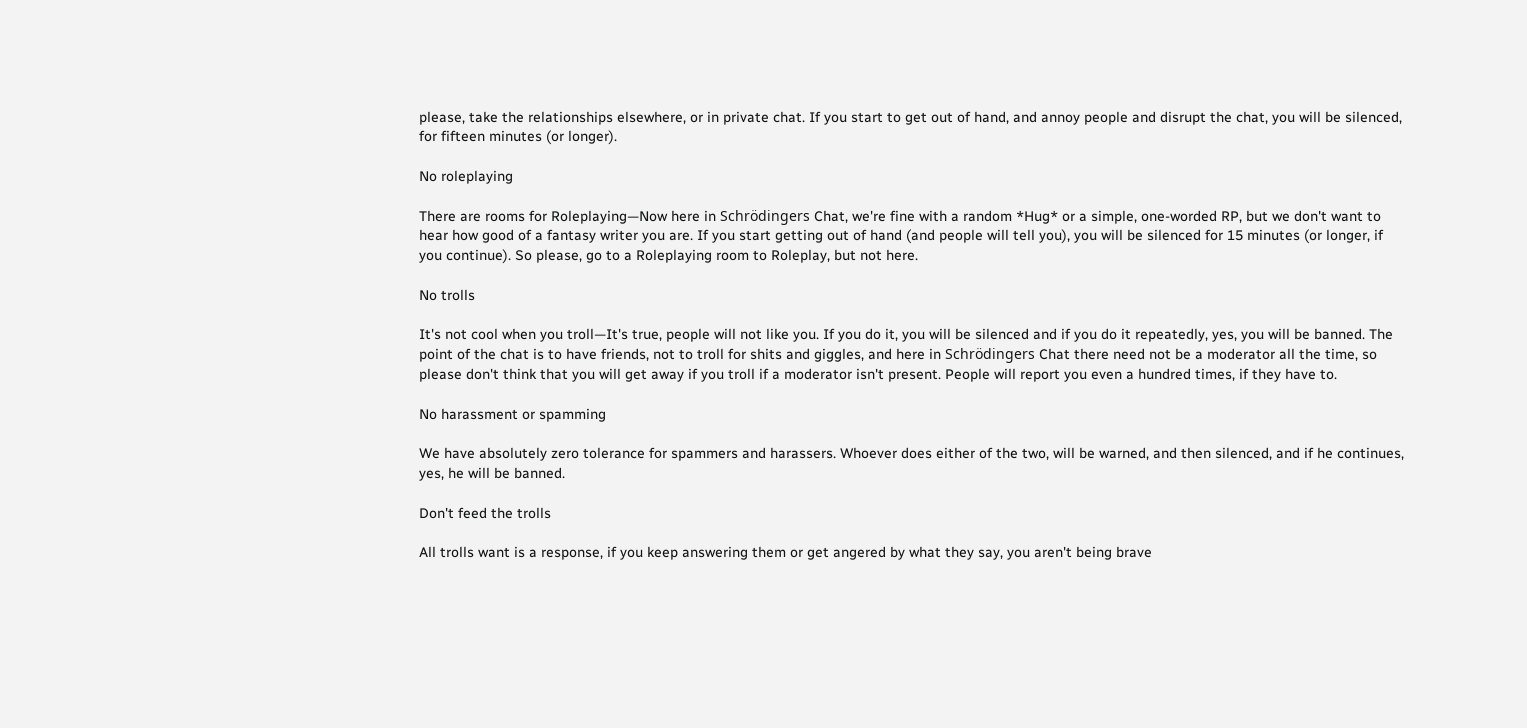please, take the relationships elsewhere, or in private chat. If you start to get out of hand, and annoy people and disrupt the chat, you will be silenced, for fifteen minutes (or longer).

No roleplaying

There are rooms for Roleplaying—Now here in Schrödingers Chat, we're fine with a random *Hug* or a simple, one-worded RP, but we don't want to hear how good of a fantasy writer you are. If you start getting out of hand (and people will tell you), you will be silenced for 15 minutes (or longer, if you continue). So please, go to a Roleplaying room to Roleplay, but not here.

No trolls

It's not cool when you troll—It's true, people will not like you. If you do it, you will be silenced and if you do it repeatedly, yes, you will be banned. The point of the chat is to have friends, not to troll for shits and giggles, and here in Schrödingers Chat there need not be a moderator all the time, so please don't think that you will get away if you troll if a moderator isn't present. People will report you even a hundred times, if they have to.

No harassment or spamming

We have absolutely zero tolerance for spammers and harassers. Whoever does either of the two, will be warned, and then silenced, and if he continues, yes, he will be banned.

Don't feed the trolls

All trolls want is a response, if you keep answering them or get angered by what they say, you aren't being brave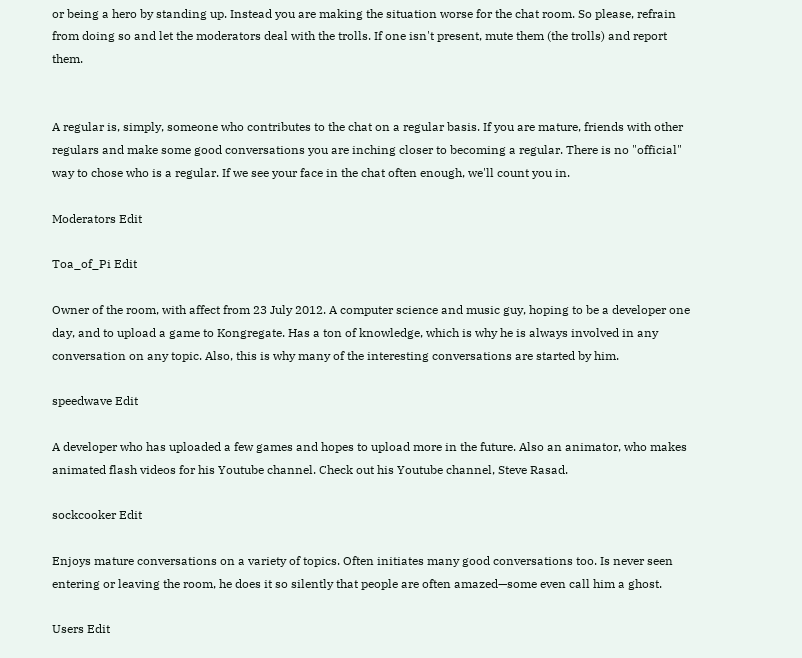or being a hero by standing up. Instead you are making the situation worse for the chat room. So please, refrain from doing so and let the moderators deal with the trolls. If one isn't present, mute them (the trolls) and report them.


A regular is, simply, someone who contributes to the chat on a regular basis. If you are mature, friends with other regulars and make some good conversations you are inching closer to becoming a regular. There is no "official" way to chose who is a regular. If we see your face in the chat often enough, we'll count you in.

Moderators Edit

Toa_of_Pi Edit

Owner of the room, with affect from 23 July 2012. A computer science and music guy, hoping to be a developer one day, and to upload a game to Kongregate. Has a ton of knowledge, which is why he is always involved in any conversation on any topic. Also, this is why many of the interesting conversations are started by him.

speedwave Edit

A developer who has uploaded a few games and hopes to upload more in the future. Also an animator, who makes animated flash videos for his Youtube channel. Check out his Youtube channel, Steve Rasad.

sockcooker Edit

Enjoys mature conversations on a variety of topics. Often initiates many good conversations too. Is never seen entering or leaving the room, he does it so silently that people are often amazed—some even call him a ghost.

Users Edit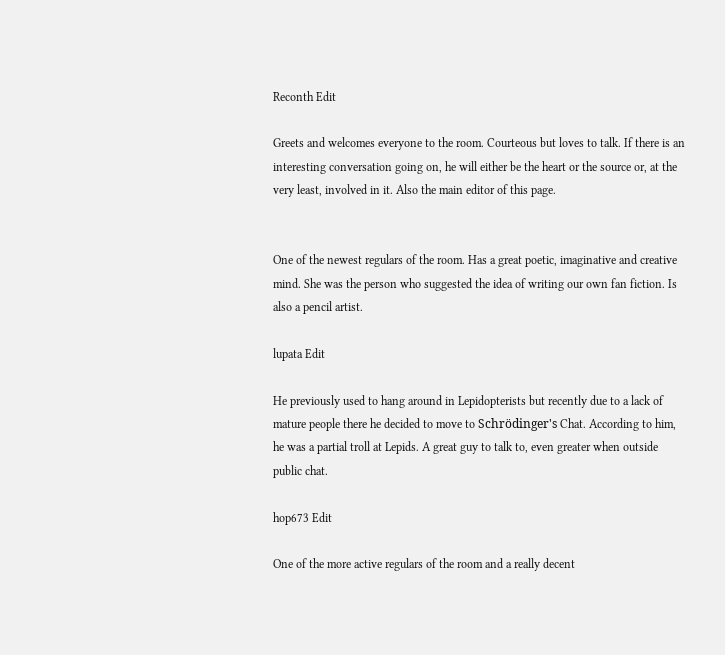Reconth Edit

Greets and welcomes everyone to the room. Courteous but loves to talk. If there is an interesting conversation going on, he will either be the heart or the source or, at the very least, involved in it. Also the main editor of this page.


One of the newest regulars of the room. Has a great poetic, imaginative and creative mind. She was the person who suggested the idea of writing our own fan fiction. Is also a pencil artist.

lupata Edit

He previously used to hang around in Lepidopterists but recently due to a lack of mature people there he decided to move to Schrödinger's Chat. According to him, he was a partial troll at Lepids. A great guy to talk to, even greater when outside public chat.

hop673 Edit

One of the more active regulars of the room and a really decent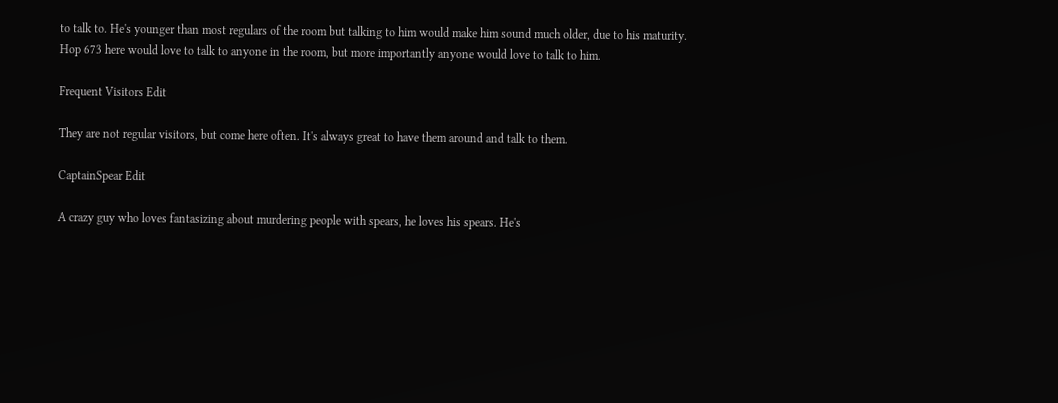to talk to. He's younger than most regulars of the room but talking to him would make him sound much older, due to his maturity. Hop 673 here would love to talk to anyone in the room, but more importantly anyone would love to talk to him.

Frequent Visitors Edit

They are not regular visitors, but come here often. It's always great to have them around and talk to them.

CaptainSpear Edit

A crazy guy who loves fantasizing about murdering people with spears, he loves his spears. He's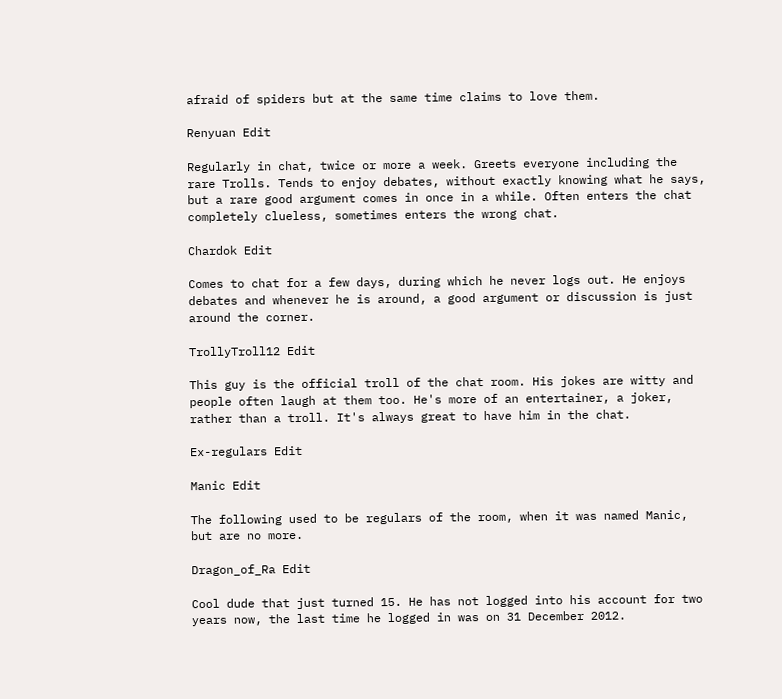afraid of spiders but at the same time claims to love them.

Renyuan Edit

Regularly in chat, twice or more a week. Greets everyone including the rare Trolls. Tends to enjoy debates, without exactly knowing what he says, but a rare good argument comes in once in a while. Often enters the chat completely clueless, sometimes enters the wrong chat.

Chardok Edit

Comes to chat for a few days, during which he never logs out. He enjoys debates and whenever he is around, a good argument or discussion is just around the corner.

TrollyTroll12 Edit

This guy is the official troll of the chat room. His jokes are witty and people often laugh at them too. He's more of an entertainer, a joker, rather than a troll. It's always great to have him in the chat.

Ex-regulars Edit

Manic Edit

The following used to be regulars of the room, when it was named Manic, but are no more.

Dragon_of_Ra Edit

Cool dude that just turned 15. He has not logged into his account for two years now, the last time he logged in was on 31 December 2012.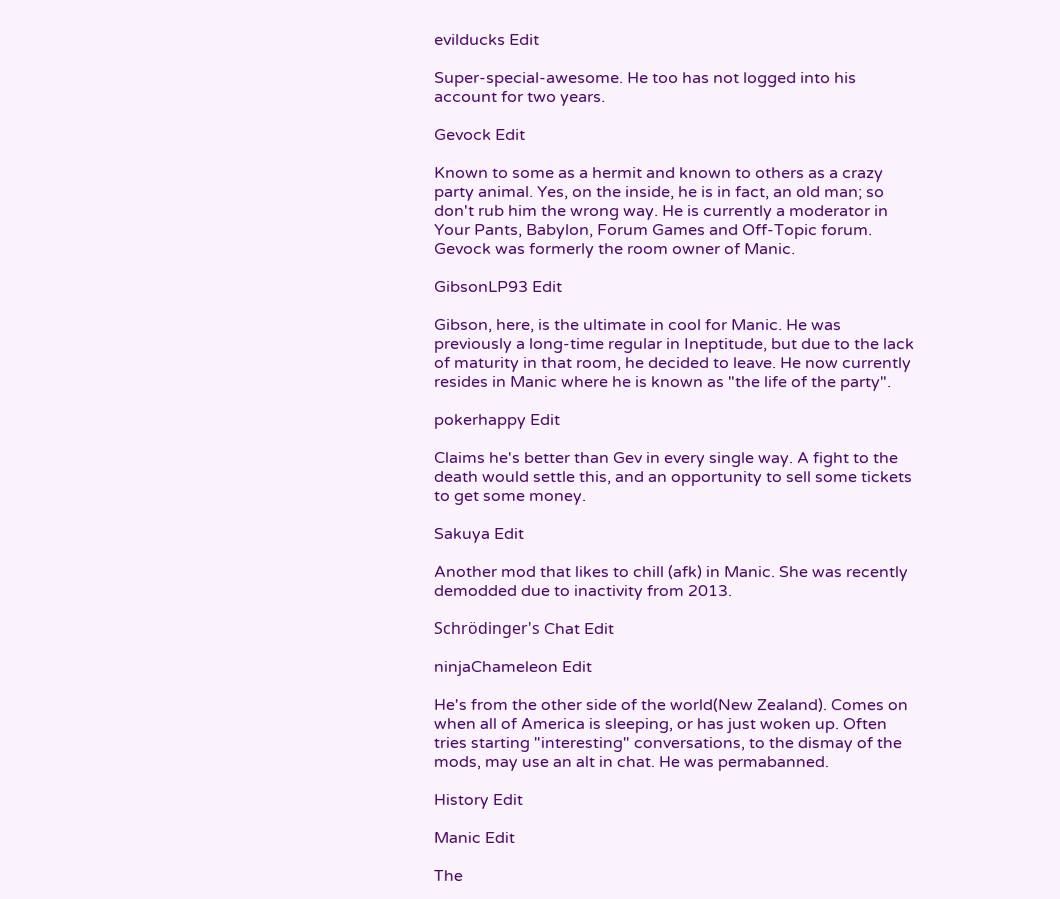evilducks Edit

Super-special-awesome. He too has not logged into his account for two years.

Gevock Edit

Known to some as a hermit and known to others as a crazy party animal. Yes, on the inside, he is in fact, an old man; so don't rub him the wrong way. He is currently a moderator in Your Pants, Babylon, Forum Games and Off-Topic forum. Gevock was formerly the room owner of Manic.

GibsonLP93 Edit

Gibson, here, is the ultimate in cool for Manic. He was previously a long-time regular in Ineptitude, but due to the lack of maturity in that room, he decided to leave. He now currently resides in Manic where he is known as "the life of the party".

pokerhappy Edit

Claims he's better than Gev in every single way. A fight to the death would settle this, and an opportunity to sell some tickets to get some money.

Sakuya Edit

Another mod that likes to chill (afk) in Manic. She was recently demodded due to inactivity from 2013.

Schrödinger's Chat Edit

ninjaChameleon Edit

He's from the other side of the world(New Zealand). Comes on when all of America is sleeping, or has just woken up. Often tries starting "interesting" conversations, to the dismay of the mods, may use an alt in chat. He was permabanned.

History Edit

Manic Edit

The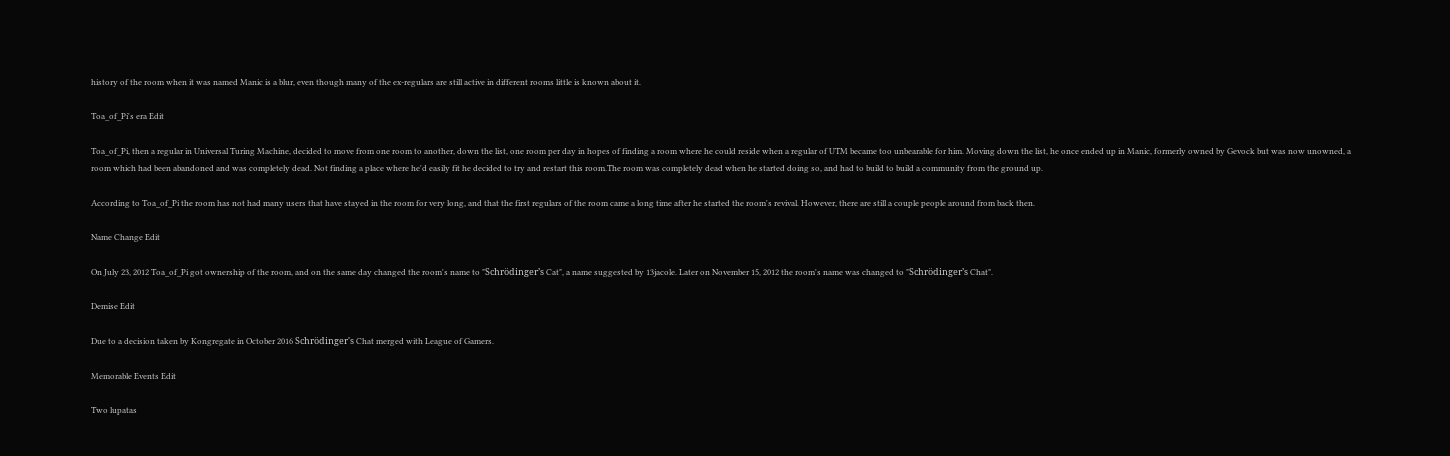history of the room when it was named Manic is a blur, even though many of the ex-regulars are still active in different rooms little is known about it.

Toa_of_Pi's era Edit

Toa_of_Pi, then a regular in Universal Turing Machine, decided to move from one room to another, down the list, one room per day in hopes of finding a room where he could reside when a regular of UTM became too unbearable for him. Moving down the list, he once ended up in Manic, formerly owned by Gevock but was now unowned, a room which had been abandoned and was completely dead. Not finding a place where he'd easily fit he decided to try and restart this room.The room was completely dead when he started doing so, and had to build to build a community from the ground up.

According to Toa_of_Pi the room has not had many users that have stayed in the room for very long, and that the first regulars of the room came a long time after he started the room's revival. However, there are still a couple people around from back then.

Name Change Edit

On July 23, 2012 Toa_of_Pi got ownership of the room, and on the same day changed the room's name to "Schrödinger’s Cat", a name suggested by 13jacole. Later on November 15, 2012 the room's name was changed to "Schrödinger’s Chat".

Demise Edit

Due to a decision taken by Kongregate in October 2016 Schrödinger's Chat merged with League of Gamers.

Memorable Events Edit

Two lupatas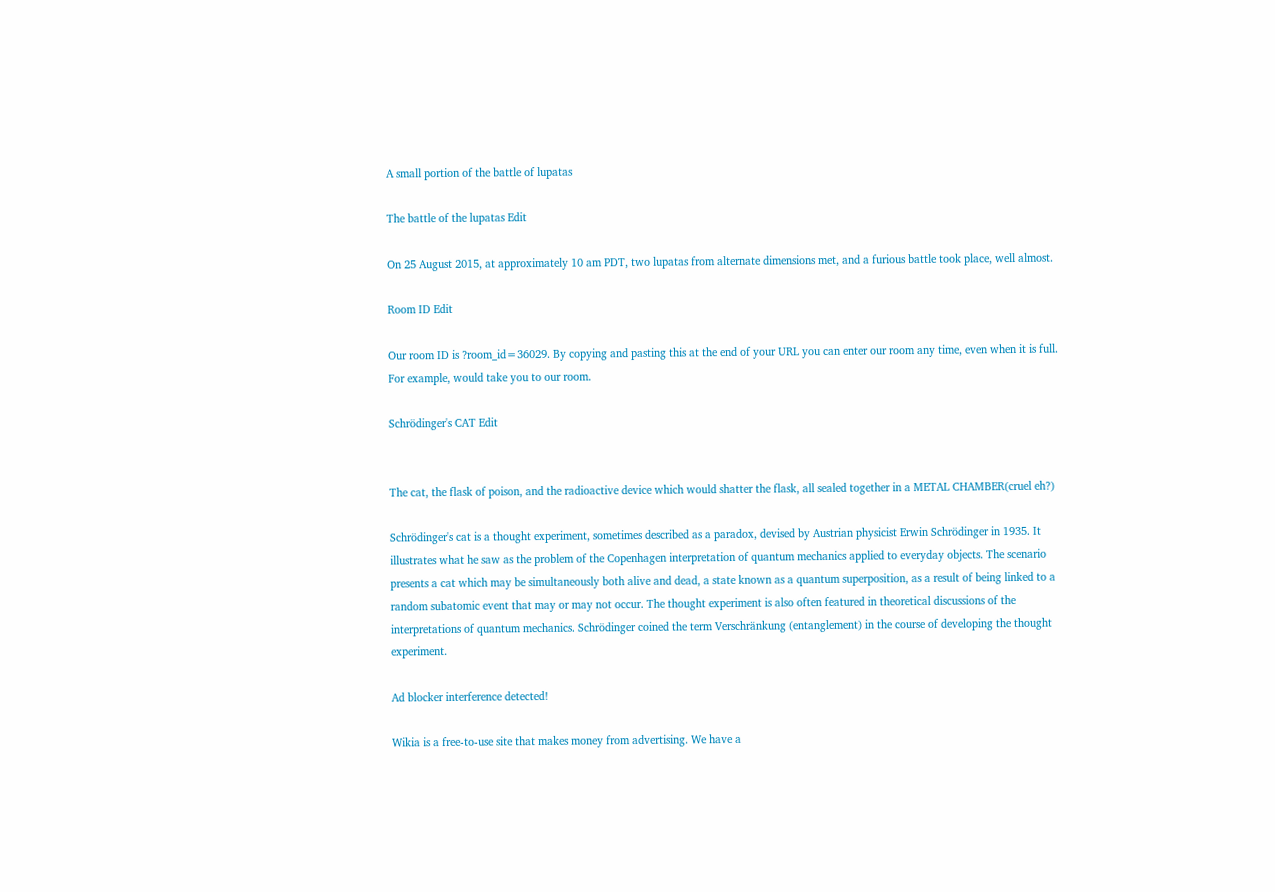A small portion of the battle of lupatas

The battle of the lupatas Edit

On 25 August 2015, at approximately 10 am PDT, two lupatas from alternate dimensions met, and a furious battle took place, well almost.

Room ID Edit

Our room ID is ?room_id=36029. By copying and pasting this at the end of your URL you can enter our room any time, even when it is full. For example, would take you to our room.

Schrödinger's CAT Edit


The cat, the flask of poison, and the radioactive device which would shatter the flask, all sealed together in a METAL CHAMBER(cruel eh?)

Schrödinger's cat is a thought experiment, sometimes described as a paradox, devised by Austrian physicist Erwin Schrödinger in 1935. It illustrates what he saw as the problem of the Copenhagen interpretation of quantum mechanics applied to everyday objects. The scenario presents a cat which may be simultaneously both alive and dead, a state known as a quantum superposition, as a result of being linked to a random subatomic event that may or may not occur. The thought experiment is also often featured in theoretical discussions of the interpretations of quantum mechanics. Schrödinger coined the term Verschränkung (entanglement) in the course of developing the thought experiment.

Ad blocker interference detected!

Wikia is a free-to-use site that makes money from advertising. We have a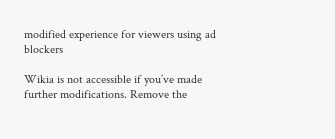modified experience for viewers using ad blockers

Wikia is not accessible if you’ve made further modifications. Remove the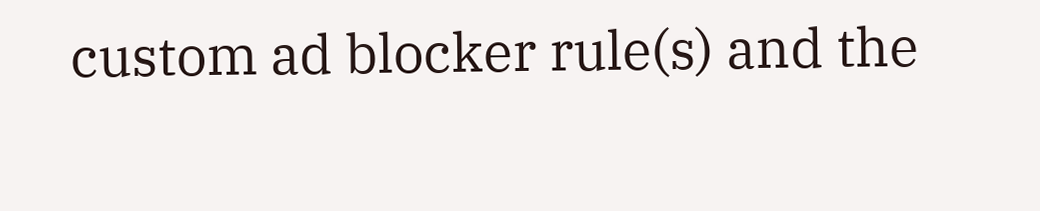custom ad blocker rule(s) and the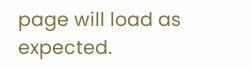page will load as expected.